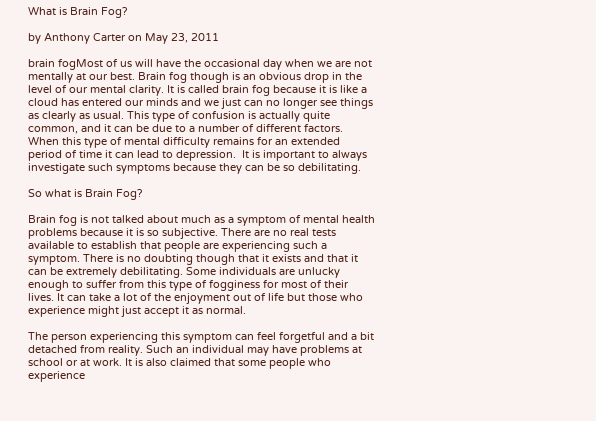What is Brain Fog?

by Anthony Carter on May 23, 2011

brain fogMost of us will have the occasional day when we are not mentally at our best. Brain fog though is an obvious drop in the level of our mental clarity. It is called brain fog because it is like a cloud has entered our minds and we just can no longer see things as clearly as usual. This type of confusion is actually quite common, and it can be due to a number of different factors. When this type of mental difficulty remains for an extended period of time it can lead to depression.  It is important to always investigate such symptoms because they can be so debilitating.

So what is Brain Fog?

Brain fog is not talked about much as a symptom of mental health problems because it is so subjective. There are no real tests available to establish that people are experiencing such a symptom. There is no doubting though that it exists and that it can be extremely debilitating. Some individuals are unlucky enough to suffer from this type of fogginess for most of their lives. It can take a lot of the enjoyment out of life but those who experience might just accept it as normal.

The person experiencing this symptom can feel forgetful and a bit detached from reality. Such an individual may have problems at school or at work. It is also claimed that some people who experience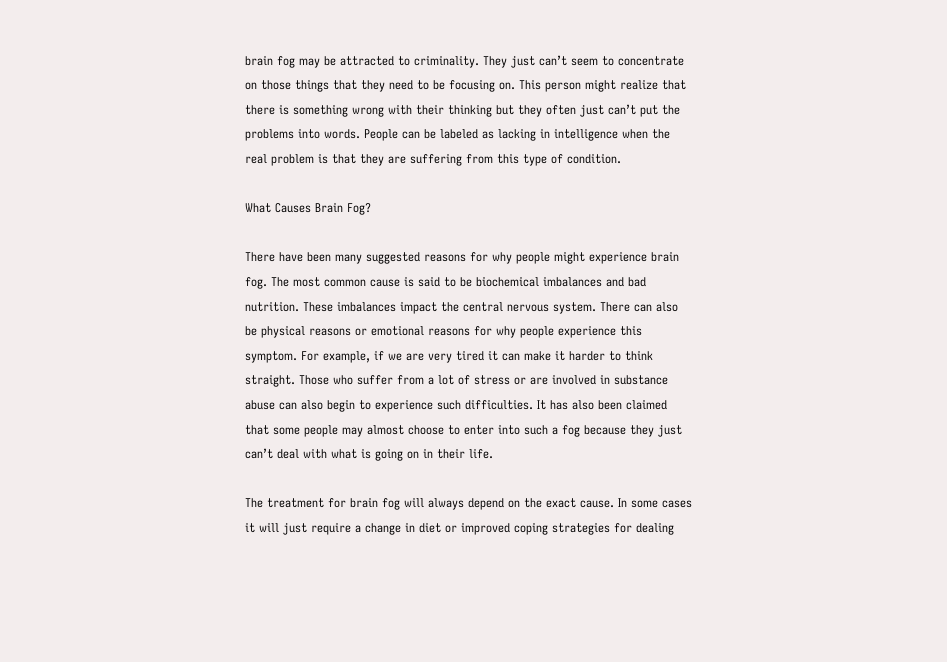brain fog may be attracted to criminality. They just can’t seem to concentrate on those things that they need to be focusing on. This person might realize that there is something wrong with their thinking but they often just can’t put the problems into words. People can be labeled as lacking in intelligence when the real problem is that they are suffering from this type of condition.

What Causes Brain Fog?

There have been many suggested reasons for why people might experience brain fog. The most common cause is said to be biochemical imbalances and bad nutrition. These imbalances impact the central nervous system. There can also be physical reasons or emotional reasons for why people experience this symptom. For example, if we are very tired it can make it harder to think straight. Those who suffer from a lot of stress or are involved in substance abuse can also begin to experience such difficulties. It has also been claimed that some people may almost choose to enter into such a fog because they just can’t deal with what is going on in their life.

The treatment for brain fog will always depend on the exact cause. In some cases it will just require a change in diet or improved coping strategies for dealing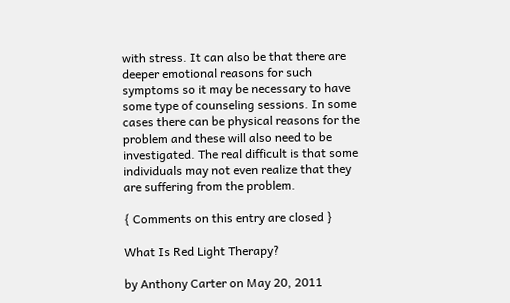with stress. It can also be that there are deeper emotional reasons for such symptoms so it may be necessary to have some type of counseling sessions. In some cases there can be physical reasons for the problem and these will also need to be investigated. The real difficult is that some individuals may not even realize that they are suffering from the problem.

{ Comments on this entry are closed }

What Is Red Light Therapy?

by Anthony Carter on May 20, 2011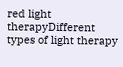red light therapyDifferent types of light therapy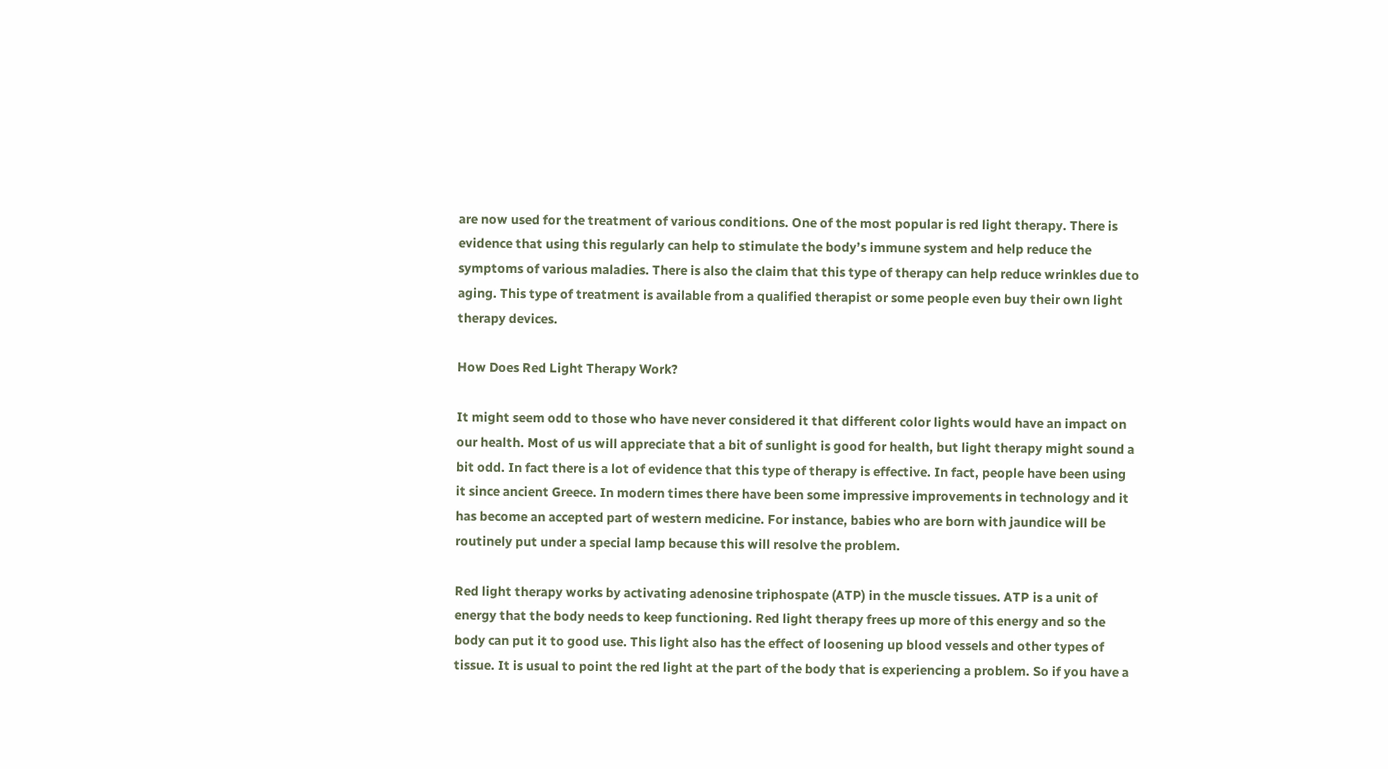are now used for the treatment of various conditions. One of the most popular is red light therapy. There is evidence that using this regularly can help to stimulate the body’s immune system and help reduce the symptoms of various maladies. There is also the claim that this type of therapy can help reduce wrinkles due to aging. This type of treatment is available from a qualified therapist or some people even buy their own light therapy devices.

How Does Red Light Therapy Work?

It might seem odd to those who have never considered it that different color lights would have an impact on our health. Most of us will appreciate that a bit of sunlight is good for health, but light therapy might sound a bit odd. In fact there is a lot of evidence that this type of therapy is effective. In fact, people have been using it since ancient Greece. In modern times there have been some impressive improvements in technology and it has become an accepted part of western medicine. For instance, babies who are born with jaundice will be routinely put under a special lamp because this will resolve the problem.

Red light therapy works by activating adenosine triphospate (ATP) in the muscle tissues. ATP is a unit of energy that the body needs to keep functioning. Red light therapy frees up more of this energy and so the body can put it to good use. This light also has the effect of loosening up blood vessels and other types of tissue. It is usual to point the red light at the part of the body that is experiencing a problem. So if you have a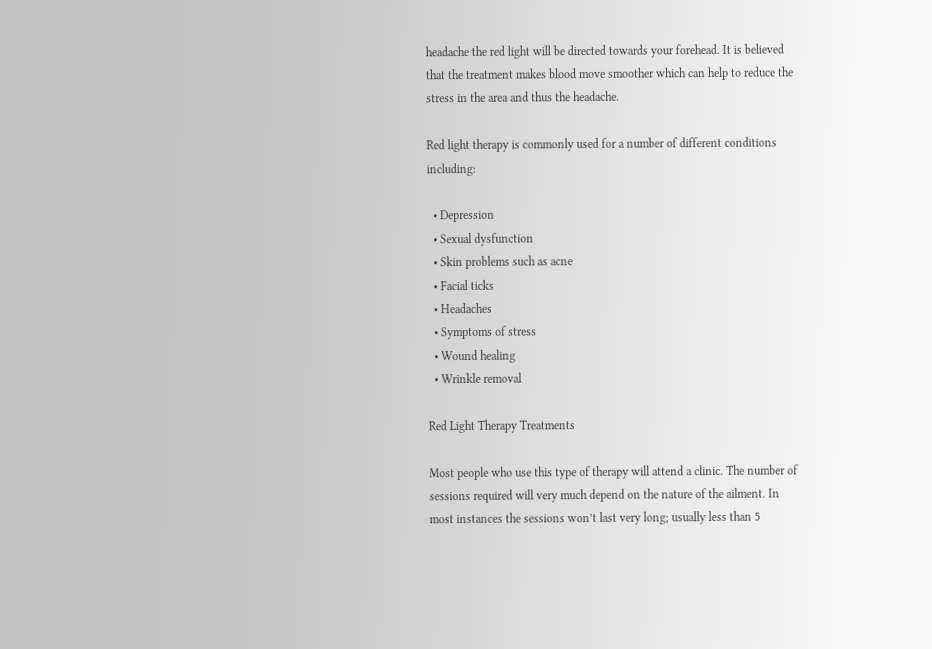headache the red light will be directed towards your forehead. It is believed that the treatment makes blood move smoother which can help to reduce the stress in the area and thus the headache.

Red light therapy is commonly used for a number of different conditions including:

  • Depression
  • Sexual dysfunction
  • Skin problems such as acne
  • Facial ticks
  • Headaches
  • Symptoms of stress
  • Wound healing
  • Wrinkle removal

Red Light Therapy Treatments

Most people who use this type of therapy will attend a clinic. The number of sessions required will very much depend on the nature of the ailment. In most instances the sessions won’t last very long; usually less than 5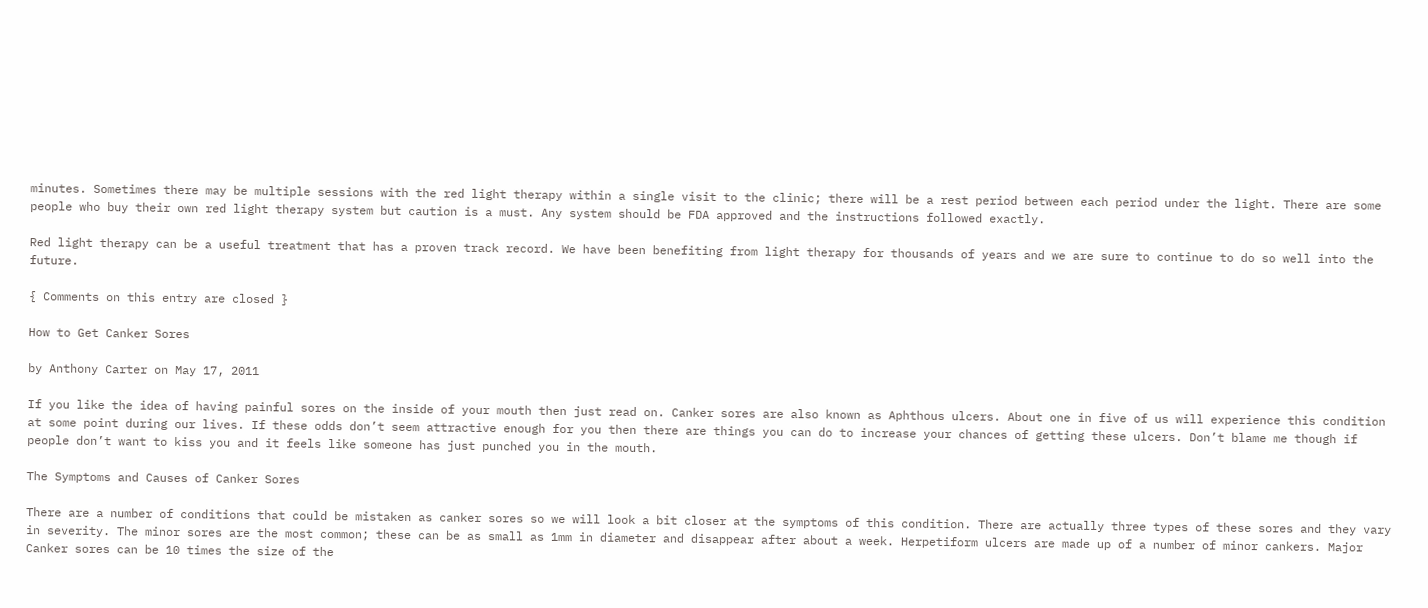minutes. Sometimes there may be multiple sessions with the red light therapy within a single visit to the clinic; there will be a rest period between each period under the light. There are some people who buy their own red light therapy system but caution is a must. Any system should be FDA approved and the instructions followed exactly.

Red light therapy can be a useful treatment that has a proven track record. We have been benefiting from light therapy for thousands of years and we are sure to continue to do so well into the future.

{ Comments on this entry are closed }

How to Get Canker Sores

by Anthony Carter on May 17, 2011

If you like the idea of having painful sores on the inside of your mouth then just read on. Canker sores are also known as Aphthous ulcers. About one in five of us will experience this condition at some point during our lives. If these odds don’t seem attractive enough for you then there are things you can do to increase your chances of getting these ulcers. Don’t blame me though if people don’t want to kiss you and it feels like someone has just punched you in the mouth.

The Symptoms and Causes of Canker Sores

There are a number of conditions that could be mistaken as canker sores so we will look a bit closer at the symptoms of this condition. There are actually three types of these sores and they vary in severity. The minor sores are the most common; these can be as small as 1mm in diameter and disappear after about a week. Herpetiform ulcers are made up of a number of minor cankers. Major Canker sores can be 10 times the size of the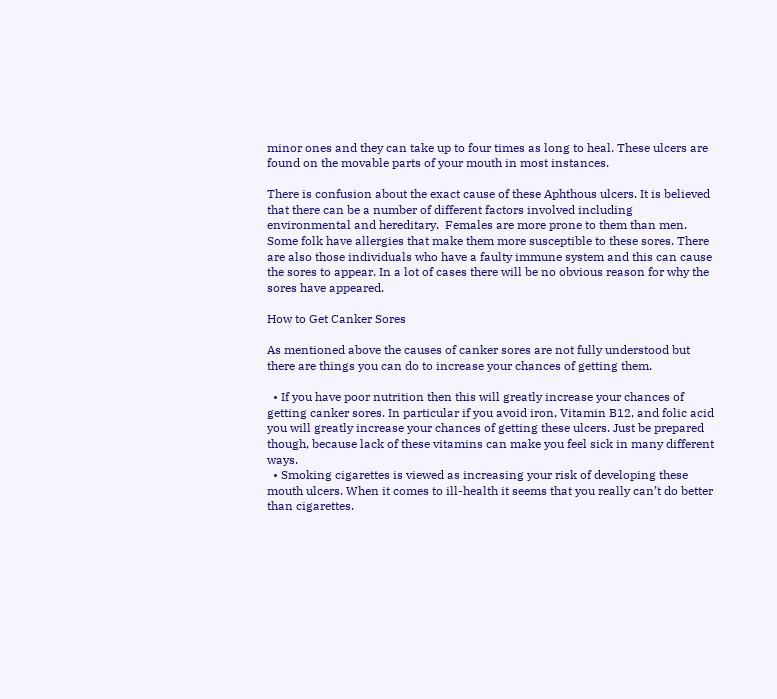minor ones and they can take up to four times as long to heal. These ulcers are found on the movable parts of your mouth in most instances.

There is confusion about the exact cause of these Aphthous ulcers. It is believed that there can be a number of different factors involved including environmental and hereditary.  Females are more prone to them than men. Some folk have allergies that make them more susceptible to these sores. There are also those individuals who have a faulty immune system and this can cause the sores to appear. In a lot of cases there will be no obvious reason for why the sores have appeared.

How to Get Canker Sores

As mentioned above the causes of canker sores are not fully understood but there are things you can do to increase your chances of getting them.

  • If you have poor nutrition then this will greatly increase your chances of getting canker sores. In particular if you avoid iron, Vitamin B12, and folic acid you will greatly increase your chances of getting these ulcers. Just be prepared though, because lack of these vitamins can make you feel sick in many different ways.
  • Smoking cigarettes is viewed as increasing your risk of developing these mouth ulcers. When it comes to ill-health it seems that you really can’t do better than cigarettes.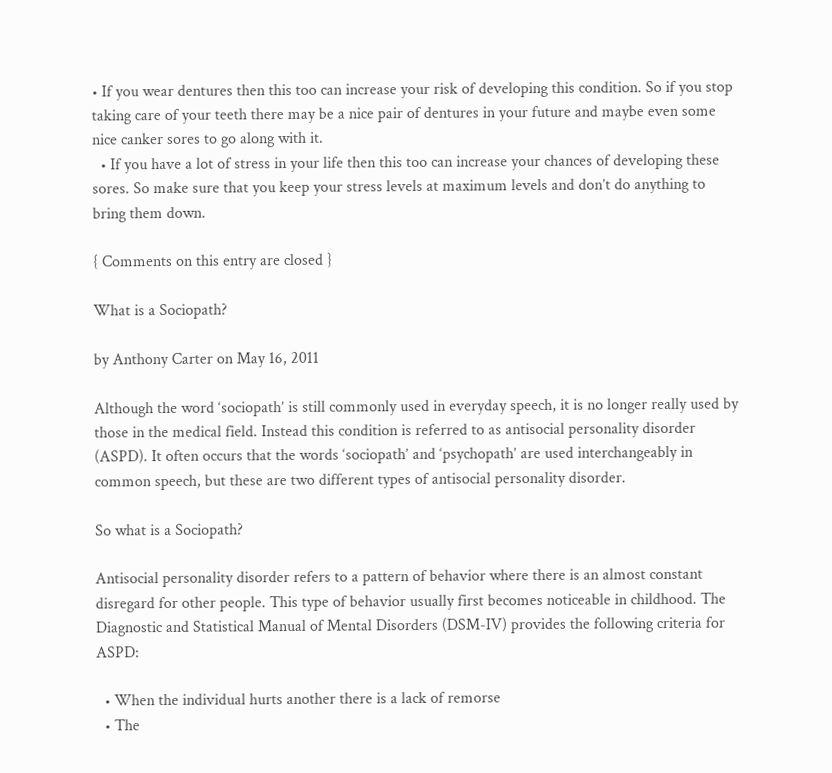• If you wear dentures then this too can increase your risk of developing this condition. So if you stop taking care of your teeth there may be a nice pair of dentures in your future and maybe even some nice canker sores to go along with it.
  • If you have a lot of stress in your life then this too can increase your chances of developing these sores. So make sure that you keep your stress levels at maximum levels and don’t do anything to bring them down.

{ Comments on this entry are closed }

What is a Sociopath?

by Anthony Carter on May 16, 2011

Although the word ‘sociopath’ is still commonly used in everyday speech, it is no longer really used by those in the medical field. Instead this condition is referred to as antisocial personality disorder (ASPD). It often occurs that the words ‘sociopath’ and ‘psychopath’ are used interchangeably in common speech, but these are two different types of antisocial personality disorder.

So what is a Sociopath?

Antisocial personality disorder refers to a pattern of behavior where there is an almost constant disregard for other people. This type of behavior usually first becomes noticeable in childhood. The Diagnostic and Statistical Manual of Mental Disorders (DSM-IV) provides the following criteria for ASPD:

  • When the individual hurts another there is a lack of remorse
  • The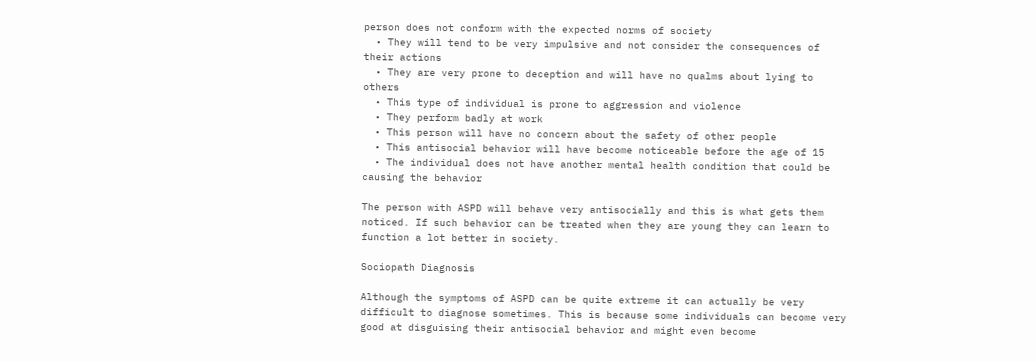person does not conform with the expected norms of society
  • They will tend to be very impulsive and not consider the consequences of their actions
  • They are very prone to deception and will have no qualms about lying to others
  • This type of individual is prone to aggression and violence
  • They perform badly at work
  • This person will have no concern about the safety of other people
  • This antisocial behavior will have become noticeable before the age of 15
  • The individual does not have another mental health condition that could be causing the behavior

The person with ASPD will behave very antisocially and this is what gets them noticed. If such behavior can be treated when they are young they can learn to function a lot better in society.

Sociopath Diagnosis

Although the symptoms of ASPD can be quite extreme it can actually be very difficult to diagnose sometimes. This is because some individuals can become very good at disguising their antisocial behavior and might even become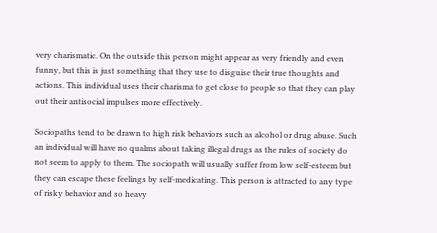very charismatic. On the outside this person might appear as very friendly and even funny, but this is just something that they use to disguise their true thoughts and actions. This individual uses their charisma to get close to people so that they can play out their antisocial impulses more effectively.

Sociopaths tend to be drawn to high risk behaviors such as alcohol or drug abuse. Such an individual will have no qualms about taking illegal drugs as the rules of society do not seem to apply to them. The sociopath will usually suffer from low self-esteem but they can escape these feelings by self-medicating. This person is attracted to any type of risky behavior and so heavy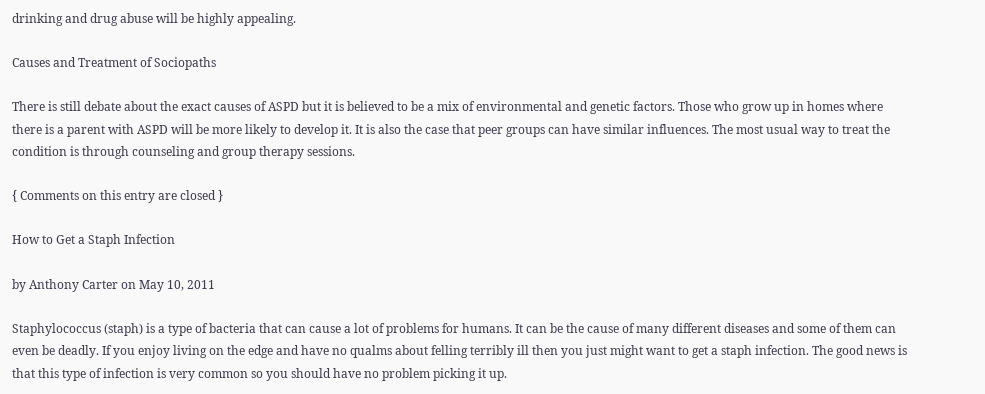drinking and drug abuse will be highly appealing.

Causes and Treatment of Sociopaths

There is still debate about the exact causes of ASPD but it is believed to be a mix of environmental and genetic factors. Those who grow up in homes where there is a parent with ASPD will be more likely to develop it. It is also the case that peer groups can have similar influences. The most usual way to treat the condition is through counseling and group therapy sessions.

{ Comments on this entry are closed }

How to Get a Staph Infection

by Anthony Carter on May 10, 2011

Staphylococcus (staph) is a type of bacteria that can cause a lot of problems for humans. It can be the cause of many different diseases and some of them can even be deadly. If you enjoy living on the edge and have no qualms about felling terribly ill then you just might want to get a staph infection. The good news is that this type of infection is very common so you should have no problem picking it up.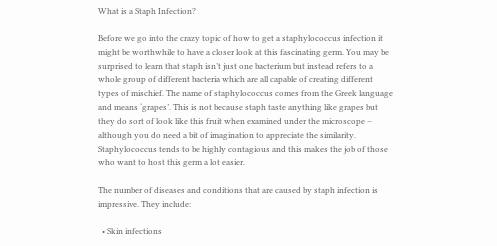What is a Staph Infection?

Before we go into the crazy topic of how to get a staphylococcus infection it might be worthwhile to have a closer look at this fascinating germ. You may be surprised to learn that staph isn’t just one bacterium but instead refers to a whole group of different bacteria which are all capable of creating different types of mischief. The name of staphylococcus comes from the Greek language and means ‘grapes’. This is not because staph taste anything like grapes but they do sort of look like this fruit when examined under the microscope – although you do need a bit of imagination to appreciate the similarity. Staphylococcus tends to be highly contagious and this makes the job of those who want to host this germ a lot easier.

The number of diseases and conditions that are caused by staph infection is impressive. They include:

  • Skin infections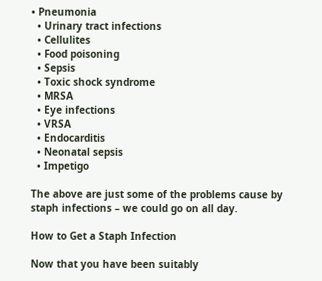• Pneumonia
  • Urinary tract infections
  • Cellulites
  • Food poisoning
  • Sepsis
  • Toxic shock syndrome
  • MRSA
  • Eye infections
  • VRSA
  • Endocarditis
  • Neonatal sepsis
  • Impetigo

The above are just some of the problems cause by staph infections – we could go on all day.

How to Get a Staph Infection

Now that you have been suitably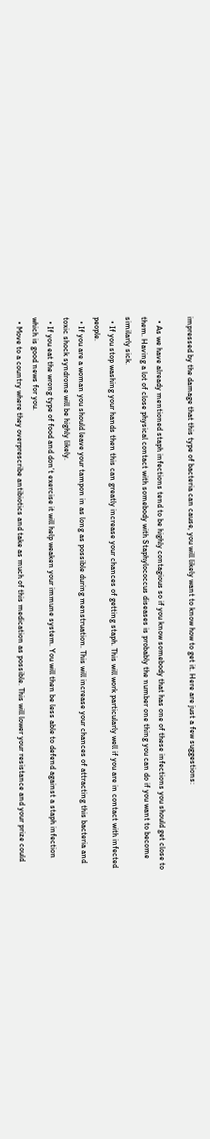impressed by the damage that this type of bacteria can cause, you will likely want to know how to get it. Here are just a few suggestions:

  • As we have already mentioned staph infections tend to be highly contagious so if you know somebody that has one of these infections you should get close to them. Having a lot of close physical contact with somebody with Staphylococcus diseases is probably the number one thing you can do if you want to become similarly sick.
  • If you stop washing your hands then this can greatly increase your chances of getting staph. This will work particularly well if you are in contact with infected people.
  • If you are a woman you should leave your tampon in as long as possible during menstruation. This will increase your chances of attracting this bacteria and toxic shock syndrome will be highly likely.
  • If you eat the wrong type of food and don’t exercise it will help weaken your immune system. You will then be less able to defend against a staph infection which is good news for you.
  • Move to a country where they overprescribe antibiotics and take as much of this medication as possible. This will lower your resistance and your prize could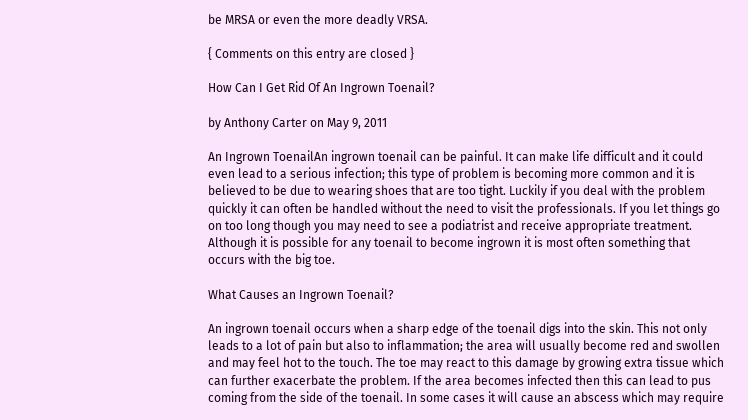be MRSA or even the more deadly VRSA.

{ Comments on this entry are closed }

How Can I Get Rid Of An Ingrown Toenail?

by Anthony Carter on May 9, 2011

An Ingrown ToenailAn ingrown toenail can be painful. It can make life difficult and it could even lead to a serious infection; this type of problem is becoming more common and it is believed to be due to wearing shoes that are too tight. Luckily if you deal with the problem quickly it can often be handled without the need to visit the professionals. If you let things go on too long though you may need to see a podiatrist and receive appropriate treatment. Although it is possible for any toenail to become ingrown it is most often something that occurs with the big toe.

What Causes an Ingrown Toenail?

An ingrown toenail occurs when a sharp edge of the toenail digs into the skin. This not only leads to a lot of pain but also to inflammation; the area will usually become red and swollen and may feel hot to the touch. The toe may react to this damage by growing extra tissue which can further exacerbate the problem. If the area becomes infected then this can lead to pus coming from the side of the toenail. In some cases it will cause an abscess which may require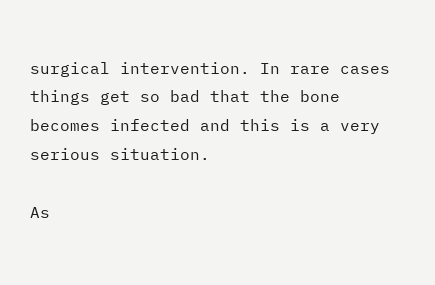surgical intervention. In rare cases things get so bad that the bone becomes infected and this is a very serious situation.

As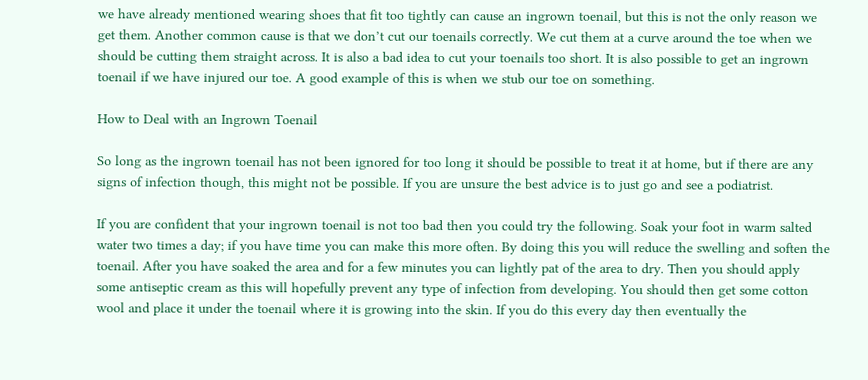we have already mentioned wearing shoes that fit too tightly can cause an ingrown toenail, but this is not the only reason we get them. Another common cause is that we don’t cut our toenails correctly. We cut them at a curve around the toe when we should be cutting them straight across. It is also a bad idea to cut your toenails too short. It is also possible to get an ingrown toenail if we have injured our toe. A good example of this is when we stub our toe on something.

How to Deal with an Ingrown Toenail

So long as the ingrown toenail has not been ignored for too long it should be possible to treat it at home, but if there are any signs of infection though, this might not be possible. If you are unsure the best advice is to just go and see a podiatrist.

If you are confident that your ingrown toenail is not too bad then you could try the following. Soak your foot in warm salted water two times a day; if you have time you can make this more often. By doing this you will reduce the swelling and soften the toenail. After you have soaked the area and for a few minutes you can lightly pat of the area to dry. Then you should apply some antiseptic cream as this will hopefully prevent any type of infection from developing. You should then get some cotton wool and place it under the toenail where it is growing into the skin. If you do this every day then eventually the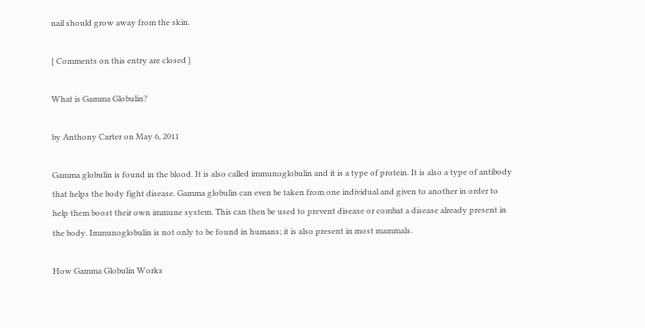nail should grow away from the skin.

{ Comments on this entry are closed }

What is Gamma Globulin?

by Anthony Carter on May 6, 2011

Gamma globulin is found in the blood. It is also called immunoglobulin and it is a type of protein. It is also a type of antibody that helps the body fight disease. Gamma globulin can even be taken from one individual and given to another in order to help them boost their own immune system. This can then be used to prevent disease or combat a disease already present in the body. Immunoglobulin is not only to be found in humans; it is also present in most mammals.

How Gamma Globulin Works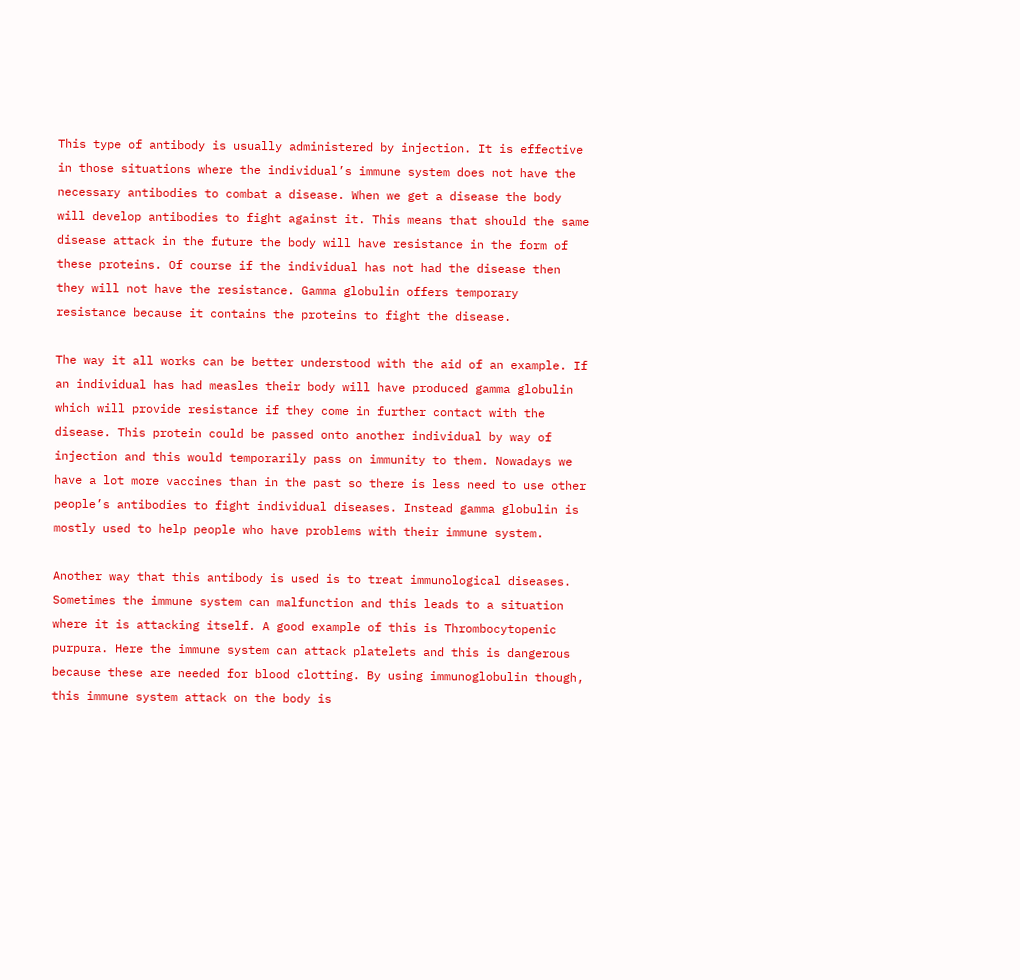This type of antibody is usually administered by injection. It is effective in those situations where the individual’s immune system does not have the necessary antibodies to combat a disease. When we get a disease the body will develop antibodies to fight against it. This means that should the same disease attack in the future the body will have resistance in the form of these proteins. Of course if the individual has not had the disease then they will not have the resistance. Gamma globulin offers temporary resistance because it contains the proteins to fight the disease.

The way it all works can be better understood with the aid of an example. If an individual has had measles their body will have produced gamma globulin which will provide resistance if they come in further contact with the disease. This protein could be passed onto another individual by way of injection and this would temporarily pass on immunity to them. Nowadays we have a lot more vaccines than in the past so there is less need to use other people’s antibodies to fight individual diseases. Instead gamma globulin is mostly used to help people who have problems with their immune system.

Another way that this antibody is used is to treat immunological diseases. Sometimes the immune system can malfunction and this leads to a situation where it is attacking itself. A good example of this is Thrombocytopenic purpura. Here the immune system can attack platelets and this is dangerous because these are needed for blood clotting. By using immunoglobulin though, this immune system attack on the body is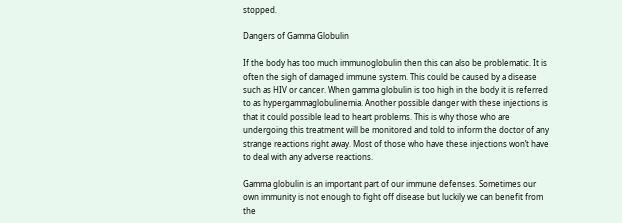stopped.

Dangers of Gamma Globulin

If the body has too much immunoglobulin then this can also be problematic. It is often the sigh of damaged immune system. This could be caused by a disease such as HIV or cancer. When gamma globulin is too high in the body it is referred to as hypergammaglobulinemia. Another possible danger with these injections is that it could possible lead to heart problems. This is why those who are undergoing this treatment will be monitored and told to inform the doctor of any strange reactions right away. Most of those who have these injections won’t have to deal with any adverse reactions.

Gamma globulin is an important part of our immune defenses. Sometimes our own immunity is not enough to fight off disease but luckily we can benefit from the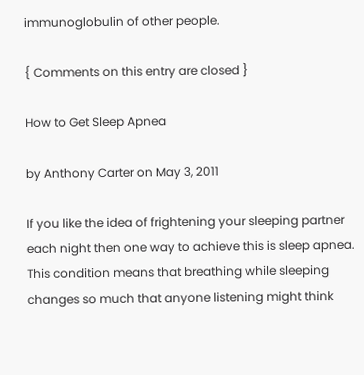immunoglobulin of other people.

{ Comments on this entry are closed }

How to Get Sleep Apnea

by Anthony Carter on May 3, 2011

If you like the idea of frightening your sleeping partner each night then one way to achieve this is sleep apnea. This condition means that breathing while sleeping changes so much that anyone listening might think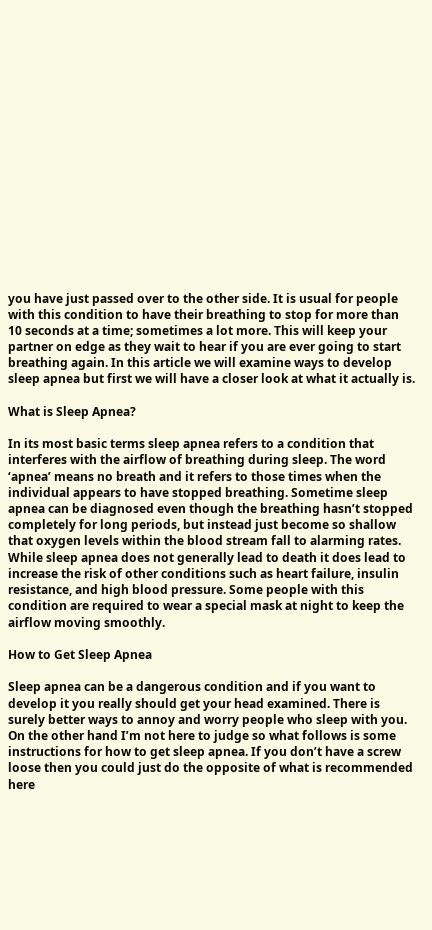you have just passed over to the other side. It is usual for people with this condition to have their breathing to stop for more than 10 seconds at a time; sometimes a lot more. This will keep your partner on edge as they wait to hear if you are ever going to start breathing again. In this article we will examine ways to develop sleep apnea but first we will have a closer look at what it actually is.

What is Sleep Apnea?

In its most basic terms sleep apnea refers to a condition that interferes with the airflow of breathing during sleep. The word ‘apnea’ means no breath and it refers to those times when the individual appears to have stopped breathing. Sometime sleep apnea can be diagnosed even though the breathing hasn’t stopped completely for long periods, but instead just become so shallow that oxygen levels within the blood stream fall to alarming rates. While sleep apnea does not generally lead to death it does lead to increase the risk of other conditions such as heart failure, insulin resistance, and high blood pressure. Some people with this condition are required to wear a special mask at night to keep the airflow moving smoothly.

How to Get Sleep Apnea

Sleep apnea can be a dangerous condition and if you want to develop it you really should get your head examined. There is surely better ways to annoy and worry people who sleep with you. On the other hand I’m not here to judge so what follows is some instructions for how to get sleep apnea. If you don’t have a screw loose then you could just do the opposite of what is recommended here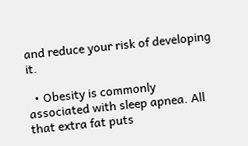and reduce your risk of developing it.

  • Obesity is commonly associated with sleep apnea. All that extra fat puts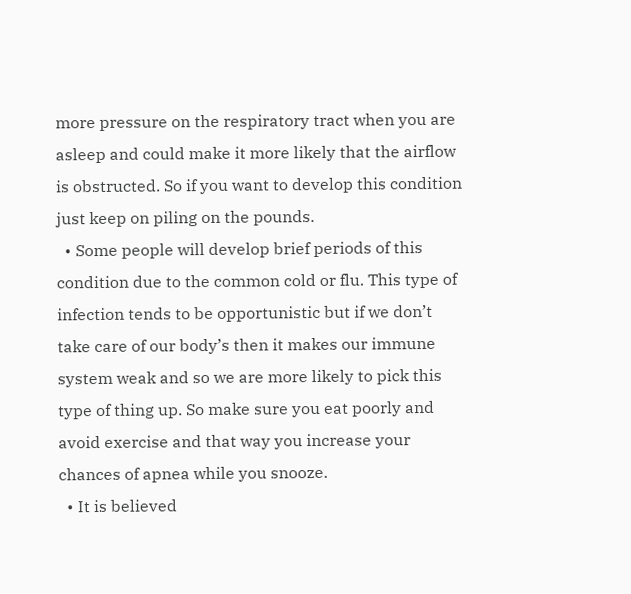more pressure on the respiratory tract when you are asleep and could make it more likely that the airflow is obstructed. So if you want to develop this condition just keep on piling on the pounds.
  • Some people will develop brief periods of this condition due to the common cold or flu. This type of infection tends to be opportunistic but if we don’t take care of our body’s then it makes our immune system weak and so we are more likely to pick this type of thing up. So make sure you eat poorly and avoid exercise and that way you increase your chances of apnea while you snooze.
  • It is believed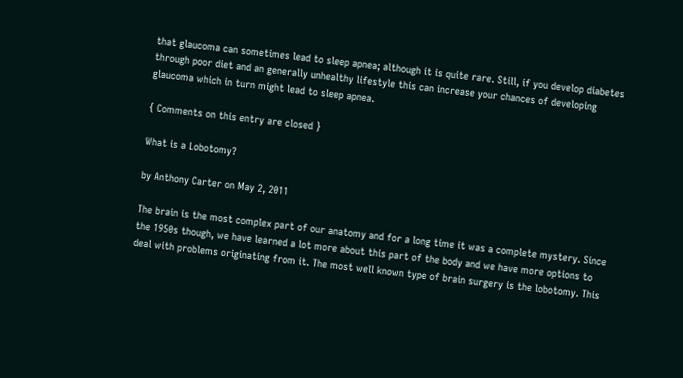that glaucoma can sometimes lead to sleep apnea; although it is quite rare. Still, if you develop diabetes through poor diet and an generally unhealthy lifestyle this can increase your chances of developing glaucoma which in turn might lead to sleep apnea.

{ Comments on this entry are closed }

What is a Lobotomy?

by Anthony Carter on May 2, 2011

The brain is the most complex part of our anatomy and for a long time it was a complete mystery. Since the 1950s though, we have learned a lot more about this part of the body and we have more options to deal with problems originating from it. The most well known type of brain surgery is the lobotomy. This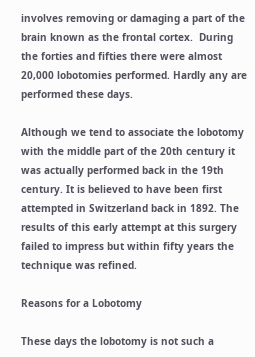involves removing or damaging a part of the brain known as the frontal cortex.  During the forties and fifties there were almost 20,000 lobotomies performed. Hardly any are performed these days.

Although we tend to associate the lobotomy with the middle part of the 20th century it was actually performed back in the 19th century. It is believed to have been first attempted in Switzerland back in 1892. The results of this early attempt at this surgery failed to impress but within fifty years the technique was refined.

Reasons for a Lobotomy

These days the lobotomy is not such a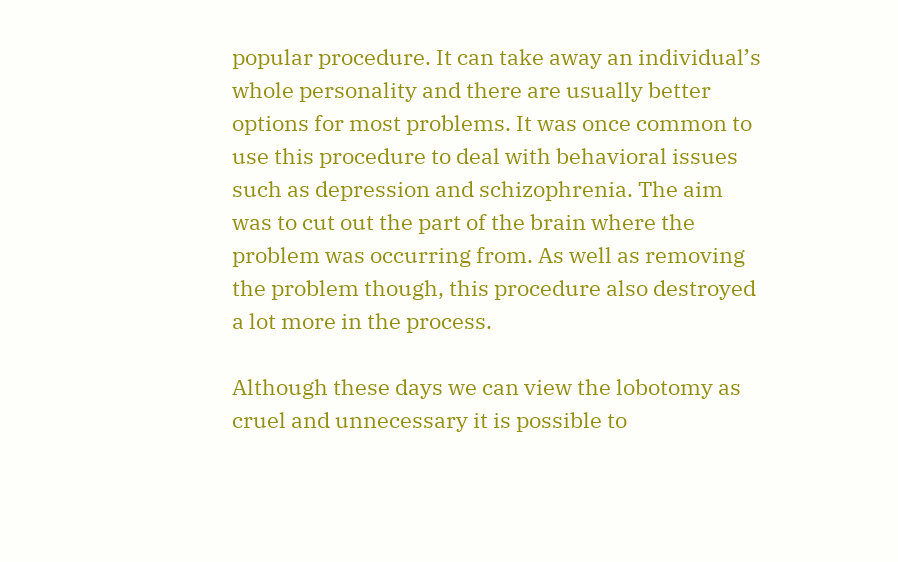popular procedure. It can take away an individual’s whole personality and there are usually better options for most problems. It was once common to use this procedure to deal with behavioral issues such as depression and schizophrenia. The aim was to cut out the part of the brain where the problem was occurring from. As well as removing the problem though, this procedure also destroyed a lot more in the process.

Although these days we can view the lobotomy as cruel and unnecessary it is possible to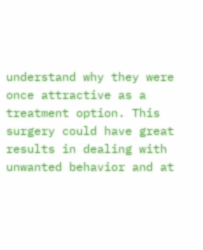understand why they were once attractive as a treatment option. This surgery could have great results in dealing with unwanted behavior and at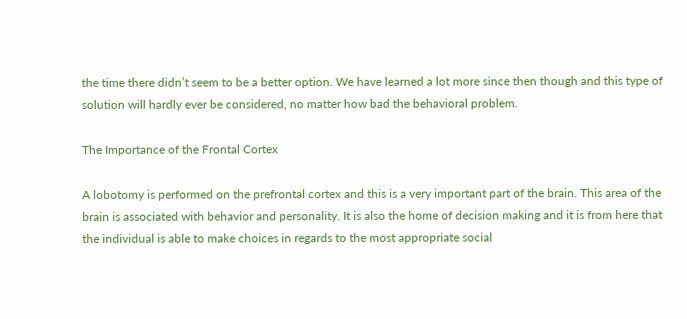the time there didn’t seem to be a better option. We have learned a lot more since then though and this type of solution will hardly ever be considered, no matter how bad the behavioral problem.

The Importance of the Frontal Cortex

A lobotomy is performed on the prefrontal cortex and this is a very important part of the brain. This area of the brain is associated with behavior and personality. It is also the home of decision making and it is from here that the individual is able to make choices in regards to the most appropriate social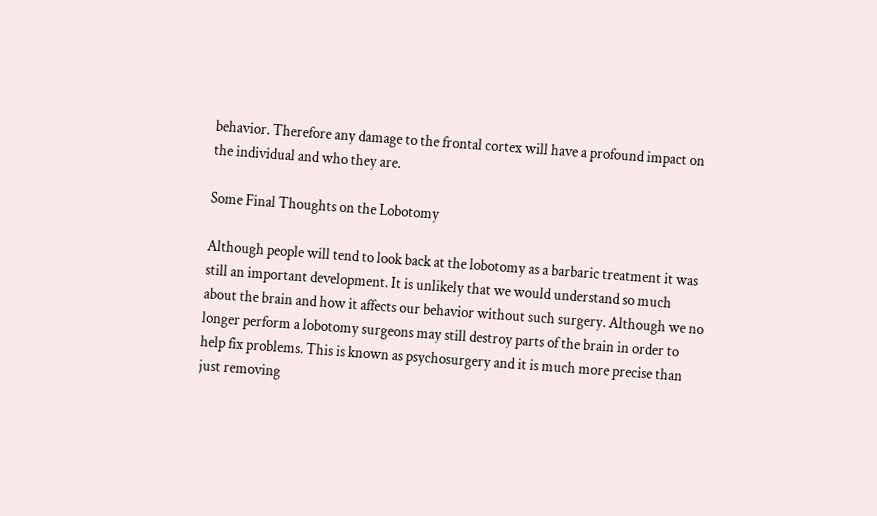behavior. Therefore any damage to the frontal cortex will have a profound impact on the individual and who they are.

Some Final Thoughts on the Lobotomy

Although people will tend to look back at the lobotomy as a barbaric treatment it was still an important development. It is unlikely that we would understand so much about the brain and how it affects our behavior without such surgery. Although we no longer perform a lobotomy surgeons may still destroy parts of the brain in order to help fix problems. This is known as psychosurgery and it is much more precise than just removing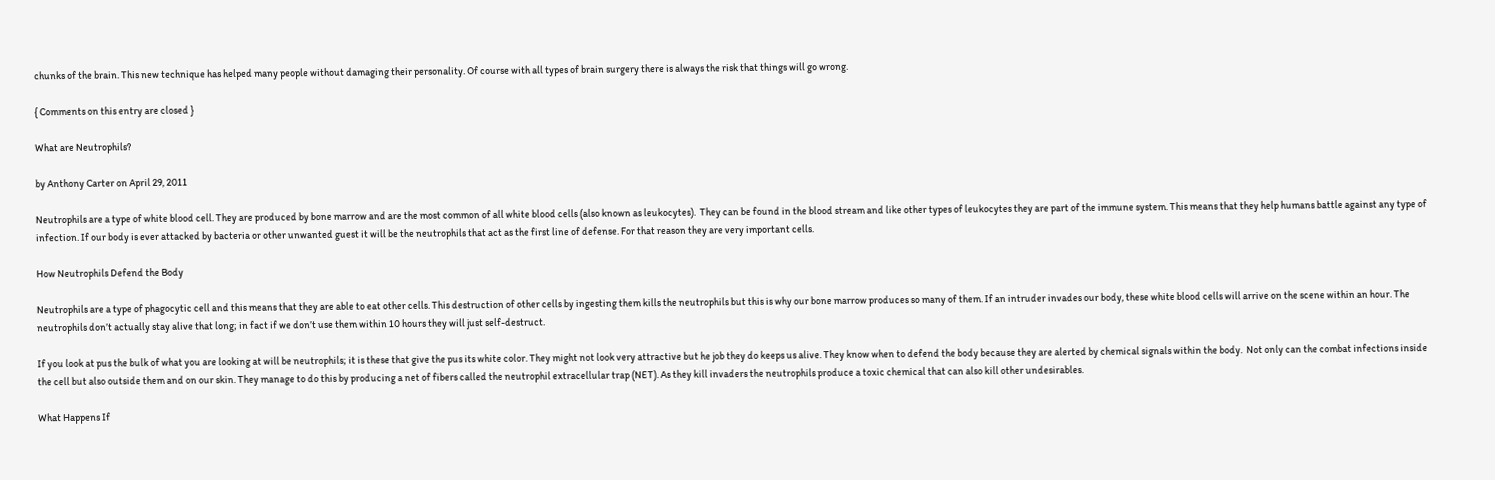chunks of the brain. This new technique has helped many people without damaging their personality. Of course with all types of brain surgery there is always the risk that things will go wrong.

{ Comments on this entry are closed }

What are Neutrophils?

by Anthony Carter on April 29, 2011

Neutrophils are a type of white blood cell. They are produced by bone marrow and are the most common of all white blood cells (also known as leukocytes).  They can be found in the blood stream and like other types of leukocytes they are part of the immune system. This means that they help humans battle against any type of infection. If our body is ever attacked by bacteria or other unwanted guest it will be the neutrophils that act as the first line of defense. For that reason they are very important cells.

How Neutrophils Defend the Body

Neutrophils are a type of phagocytic cell and this means that they are able to eat other cells. This destruction of other cells by ingesting them kills the neutrophils but this is why our bone marrow produces so many of them. If an intruder invades our body, these white blood cells will arrive on the scene within an hour. The neutrophils don’t actually stay alive that long; in fact if we don’t use them within 10 hours they will just self-destruct.

If you look at pus the bulk of what you are looking at will be neutrophils; it is these that give the pus its white color. They might not look very attractive but he job they do keeps us alive. They know when to defend the body because they are alerted by chemical signals within the body.  Not only can the combat infections inside the cell but also outside them and on our skin. They manage to do this by producing a net of fibers called the neutrophil extracellular trap (NET). As they kill invaders the neutrophils produce a toxic chemical that can also kill other undesirables.

What Happens If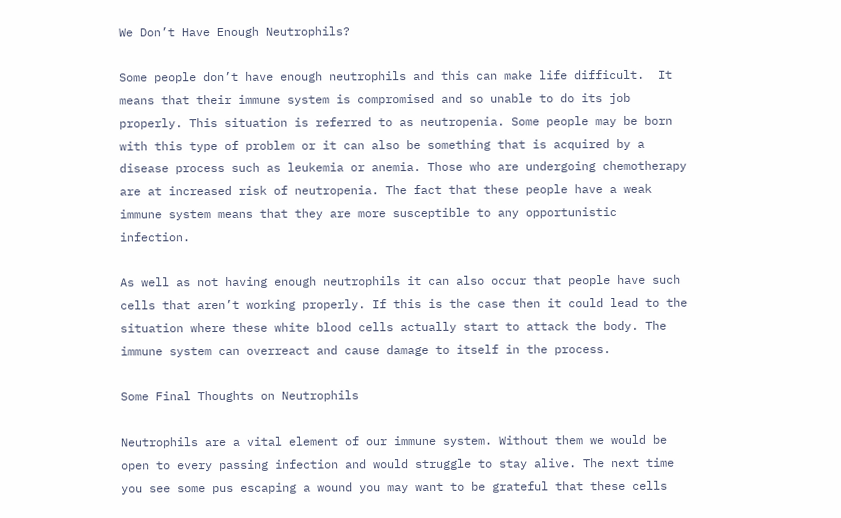We Don’t Have Enough Neutrophils?

Some people don’t have enough neutrophils and this can make life difficult.  It means that their immune system is compromised and so unable to do its job properly. This situation is referred to as neutropenia. Some people may be born with this type of problem or it can also be something that is acquired by a disease process such as leukemia or anemia. Those who are undergoing chemotherapy are at increased risk of neutropenia. The fact that these people have a weak immune system means that they are more susceptible to any opportunistic infection.

As well as not having enough neutrophils it can also occur that people have such cells that aren’t working properly. If this is the case then it could lead to the situation where these white blood cells actually start to attack the body. The immune system can overreact and cause damage to itself in the process.

Some Final Thoughts on Neutrophils

Neutrophils are a vital element of our immune system. Without them we would be open to every passing infection and would struggle to stay alive. The next time you see some pus escaping a wound you may want to be grateful that these cells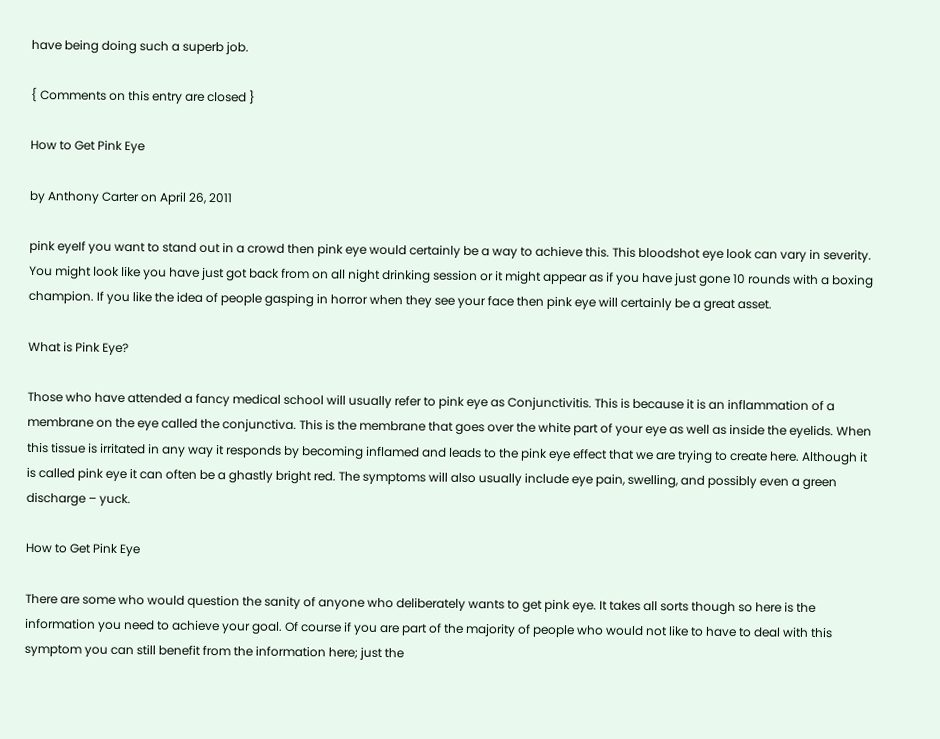have being doing such a superb job.

{ Comments on this entry are closed }

How to Get Pink Eye

by Anthony Carter on April 26, 2011

pink eyeIf you want to stand out in a crowd then pink eye would certainly be a way to achieve this. This bloodshot eye look can vary in severity. You might look like you have just got back from on all night drinking session or it might appear as if you have just gone 10 rounds with a boxing champion. If you like the idea of people gasping in horror when they see your face then pink eye will certainly be a great asset.

What is Pink Eye?

Those who have attended a fancy medical school will usually refer to pink eye as Conjunctivitis. This is because it is an inflammation of a membrane on the eye called the conjunctiva. This is the membrane that goes over the white part of your eye as well as inside the eyelids. When this tissue is irritated in any way it responds by becoming inflamed and leads to the pink eye effect that we are trying to create here. Although it is called pink eye it can often be a ghastly bright red. The symptoms will also usually include eye pain, swelling, and possibly even a green discharge – yuck.

How to Get Pink Eye

There are some who would question the sanity of anyone who deliberately wants to get pink eye. It takes all sorts though so here is the information you need to achieve your goal. Of course if you are part of the majority of people who would not like to have to deal with this symptom you can still benefit from the information here; just the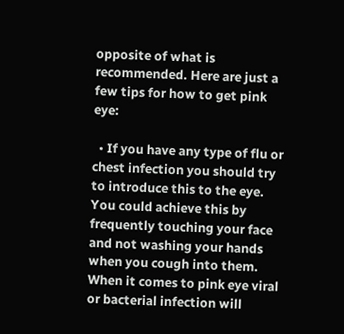opposite of what is recommended. Here are just a few tips for how to get pink eye:

  • If you have any type of flu or chest infection you should try to introduce this to the eye. You could achieve this by frequently touching your face and not washing your hands when you cough into them. When it comes to pink eye viral or bacterial infection will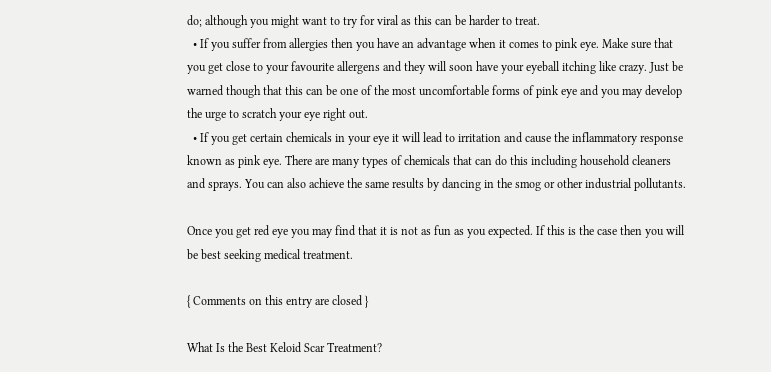do; although you might want to try for viral as this can be harder to treat.
  • If you suffer from allergies then you have an advantage when it comes to pink eye. Make sure that you get close to your favourite allergens and they will soon have your eyeball itching like crazy. Just be warned though that this can be one of the most uncomfortable forms of pink eye and you may develop the urge to scratch your eye right out.
  • If you get certain chemicals in your eye it will lead to irritation and cause the inflammatory response known as pink eye. There are many types of chemicals that can do this including household cleaners and sprays. You can also achieve the same results by dancing in the smog or other industrial pollutants.

Once you get red eye you may find that it is not as fun as you expected. If this is the case then you will be best seeking medical treatment.

{ Comments on this entry are closed }

What Is the Best Keloid Scar Treatment?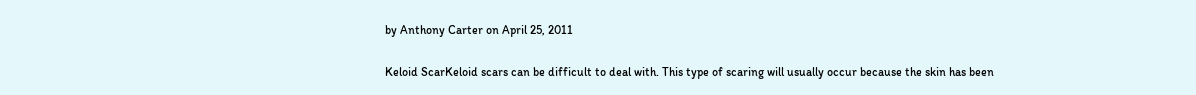by Anthony Carter on April 25, 2011

Keloid ScarKeloid scars can be difficult to deal with. This type of scaring will usually occur because the skin has been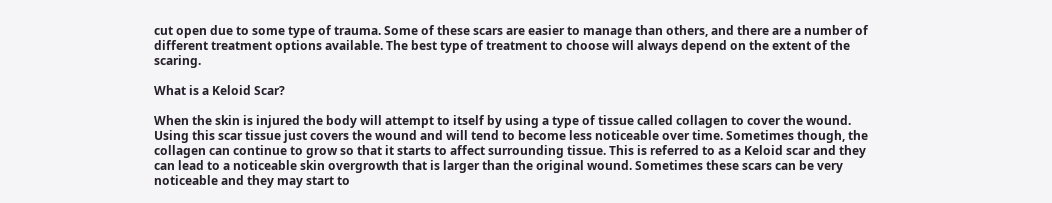cut open due to some type of trauma. Some of these scars are easier to manage than others, and there are a number of different treatment options available. The best type of treatment to choose will always depend on the extent of the scaring.

What is a Keloid Scar?

When the skin is injured the body will attempt to itself by using a type of tissue called collagen to cover the wound. Using this scar tissue just covers the wound and will tend to become less noticeable over time. Sometimes though, the collagen can continue to grow so that it starts to affect surrounding tissue. This is referred to as a Keloid scar and they can lead to a noticeable skin overgrowth that is larger than the original wound. Sometimes these scars can be very noticeable and they may start to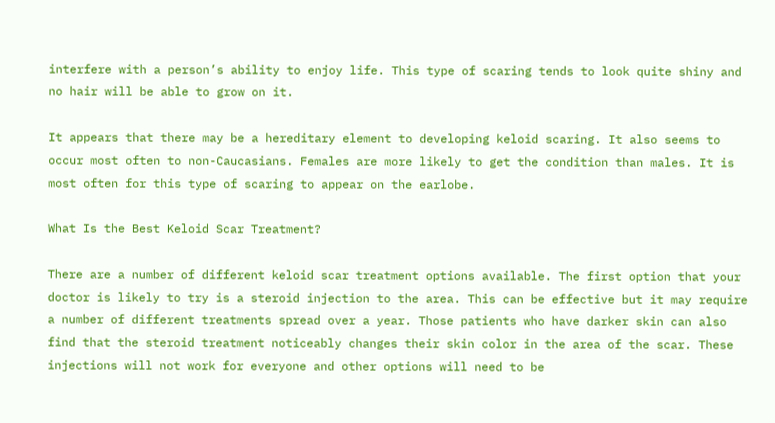interfere with a person’s ability to enjoy life. This type of scaring tends to look quite shiny and no hair will be able to grow on it.

It appears that there may be a hereditary element to developing keloid scaring. It also seems to occur most often to non-Caucasians. Females are more likely to get the condition than males. It is most often for this type of scaring to appear on the earlobe.

What Is the Best Keloid Scar Treatment?

There are a number of different keloid scar treatment options available. The first option that your doctor is likely to try is a steroid injection to the area. This can be effective but it may require a number of different treatments spread over a year. Those patients who have darker skin can also find that the steroid treatment noticeably changes their skin color in the area of the scar. These injections will not work for everyone and other options will need to be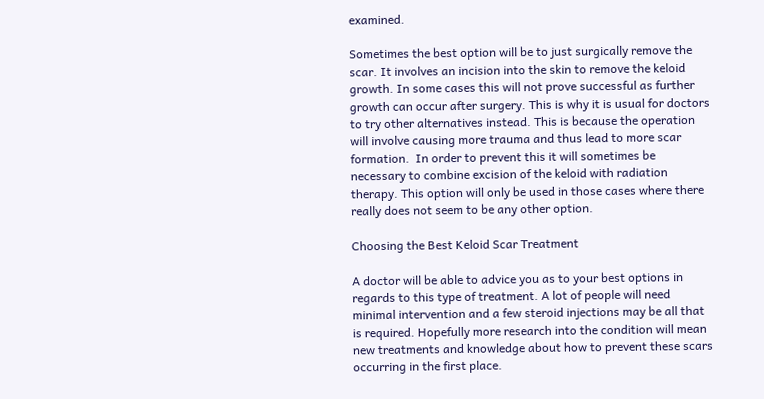examined.

Sometimes the best option will be to just surgically remove the scar. It involves an incision into the skin to remove the keloid growth. In some cases this will not prove successful as further growth can occur after surgery. This is why it is usual for doctors to try other alternatives instead. This is because the operation will involve causing more trauma and thus lead to more scar formation.  In order to prevent this it will sometimes be necessary to combine excision of the keloid with radiation therapy. This option will only be used in those cases where there really does not seem to be any other option.

Choosing the Best Keloid Scar Treatment

A doctor will be able to advice you as to your best options in regards to this type of treatment. A lot of people will need minimal intervention and a few steroid injections may be all that is required. Hopefully more research into the condition will mean new treatments and knowledge about how to prevent these scars occurring in the first place.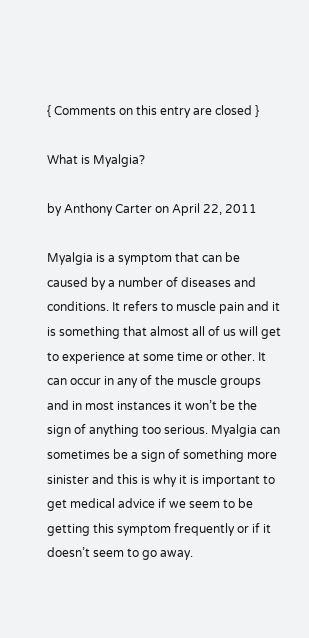{ Comments on this entry are closed }

What is Myalgia?

by Anthony Carter on April 22, 2011

Myalgia is a symptom that can be caused by a number of diseases and conditions. It refers to muscle pain and it is something that almost all of us will get to experience at some time or other. It can occur in any of the muscle groups and in most instances it won’t be the sign of anything too serious. Myalgia can sometimes be a sign of something more sinister and this is why it is important to get medical advice if we seem to be getting this symptom frequently or if it doesn’t seem to go away.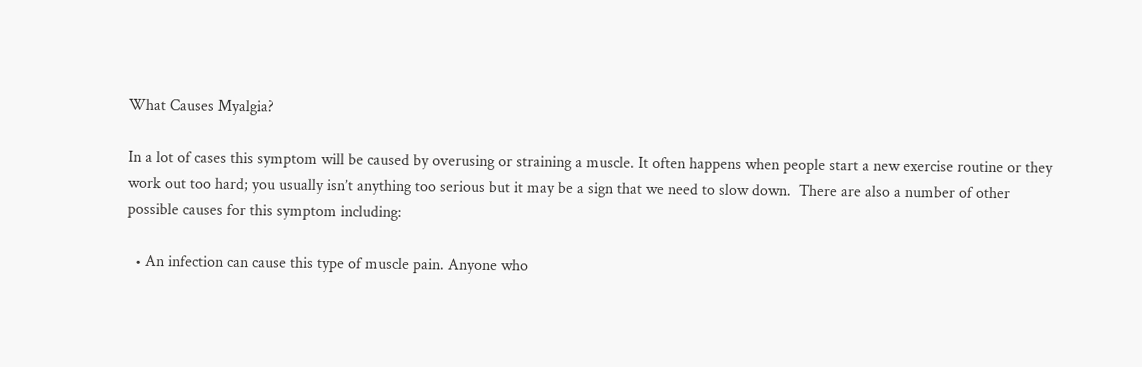What Causes Myalgia?

In a lot of cases this symptom will be caused by overusing or straining a muscle. It often happens when people start a new exercise routine or they work out too hard; you usually isn’t anything too serious but it may be a sign that we need to slow down.  There are also a number of other possible causes for this symptom including:

  • An infection can cause this type of muscle pain. Anyone who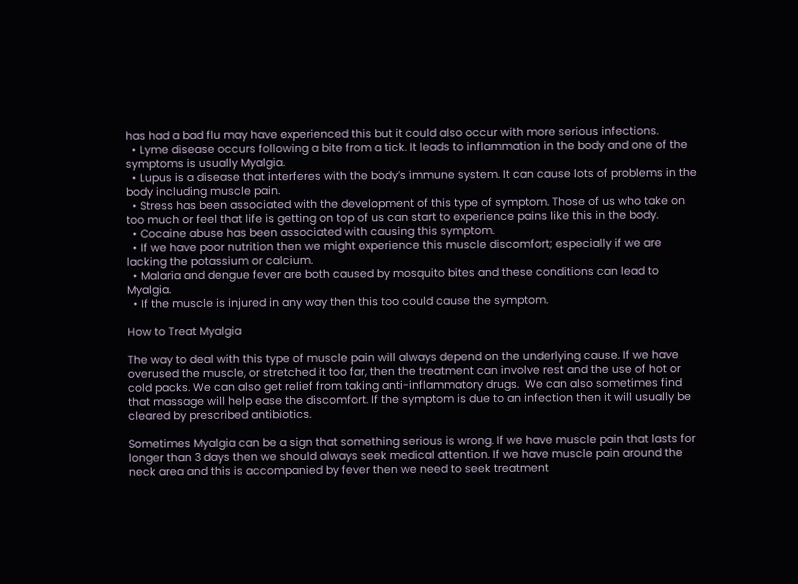has had a bad flu may have experienced this but it could also occur with more serious infections.
  • Lyme disease occurs following a bite from a tick. It leads to inflammation in the body and one of the symptoms is usually Myalgia.
  • Lupus is a disease that interferes with the body’s immune system. It can cause lots of problems in the body including muscle pain.
  • Stress has been associated with the development of this type of symptom. Those of us who take on too much or feel that life is getting on top of us can start to experience pains like this in the body.
  • Cocaine abuse has been associated with causing this symptom.
  • If we have poor nutrition then we might experience this muscle discomfort; especially if we are lacking the potassium or calcium.
  • Malaria and dengue fever are both caused by mosquito bites and these conditions can lead to Myalgia.
  • If the muscle is injured in any way then this too could cause the symptom.

How to Treat Myalgia

The way to deal with this type of muscle pain will always depend on the underlying cause. If we have overused the muscle, or stretched it too far, then the treatment can involve rest and the use of hot or cold packs. We can also get relief from taking anti-inflammatory drugs.  We can also sometimes find that massage will help ease the discomfort. If the symptom is due to an infection then it will usually be cleared by prescribed antibiotics.

Sometimes Myalgia can be a sign that something serious is wrong. If we have muscle pain that lasts for longer than 3 days then we should always seek medical attention. If we have muscle pain around the neck area and this is accompanied by fever then we need to seek treatment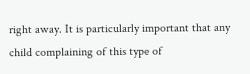right away. It is particularly important that any child complaining of this type of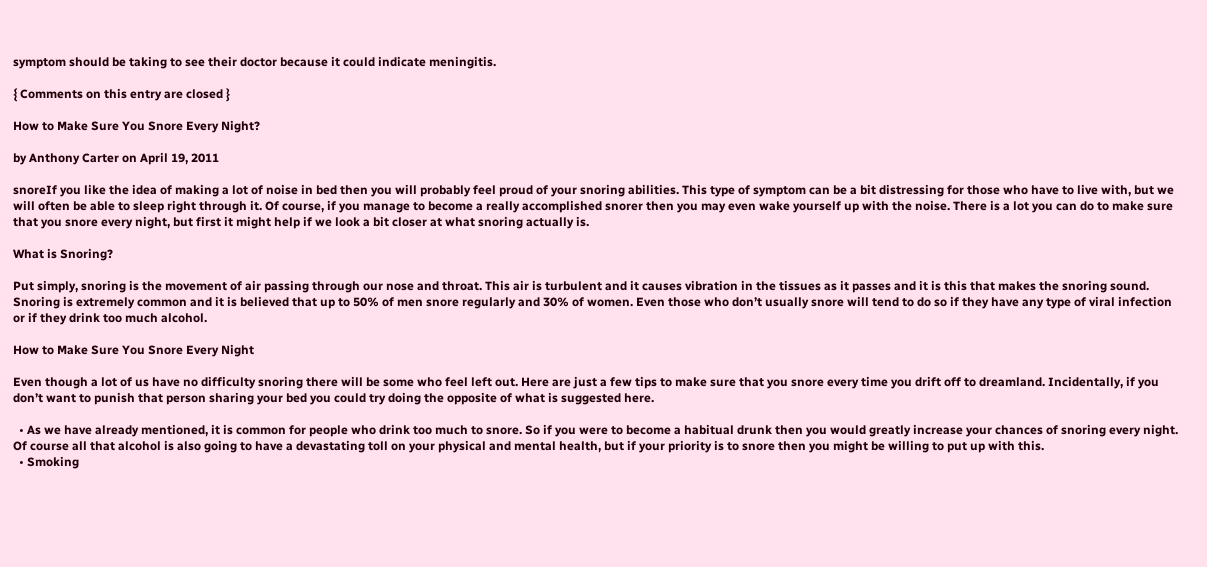symptom should be taking to see their doctor because it could indicate meningitis.

{ Comments on this entry are closed }

How to Make Sure You Snore Every Night?

by Anthony Carter on April 19, 2011

snoreIf you like the idea of making a lot of noise in bed then you will probably feel proud of your snoring abilities. This type of symptom can be a bit distressing for those who have to live with, but we will often be able to sleep right through it. Of course, if you manage to become a really accomplished snorer then you may even wake yourself up with the noise. There is a lot you can do to make sure that you snore every night, but first it might help if we look a bit closer at what snoring actually is.

What is Snoring?

Put simply, snoring is the movement of air passing through our nose and throat. This air is turbulent and it causes vibration in the tissues as it passes and it is this that makes the snoring sound. Snoring is extremely common and it is believed that up to 50% of men snore regularly and 30% of women. Even those who don’t usually snore will tend to do so if they have any type of viral infection or if they drink too much alcohol.

How to Make Sure You Snore Every Night

Even though a lot of us have no difficulty snoring there will be some who feel left out. Here are just a few tips to make sure that you snore every time you drift off to dreamland. Incidentally, if you don’t want to punish that person sharing your bed you could try doing the opposite of what is suggested here.

  • As we have already mentioned, it is common for people who drink too much to snore. So if you were to become a habitual drunk then you would greatly increase your chances of snoring every night. Of course all that alcohol is also going to have a devastating toll on your physical and mental health, but if your priority is to snore then you might be willing to put up with this.
  • Smoking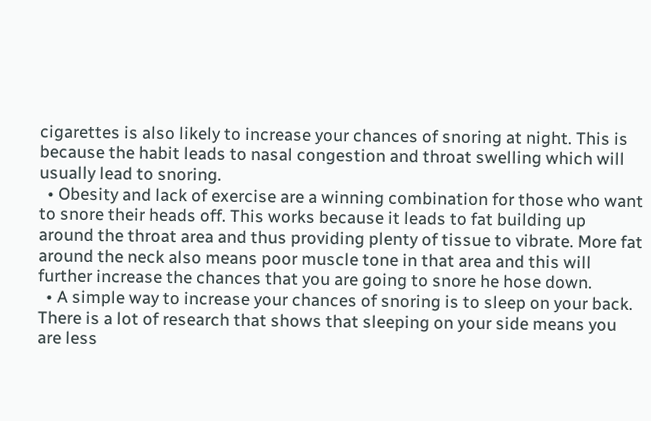cigarettes is also likely to increase your chances of snoring at night. This is because the habit leads to nasal congestion and throat swelling which will usually lead to snoring.
  • Obesity and lack of exercise are a winning combination for those who want to snore their heads off. This works because it leads to fat building up around the throat area and thus providing plenty of tissue to vibrate. More fat around the neck also means poor muscle tone in that area and this will further increase the chances that you are going to snore he hose down.
  • A simple way to increase your chances of snoring is to sleep on your back. There is a lot of research that shows that sleeping on your side means you are less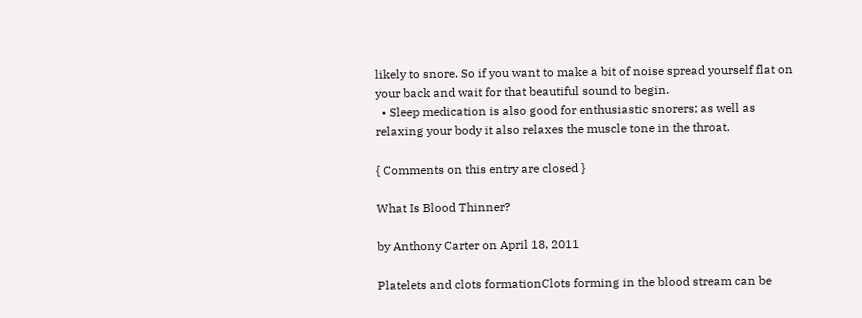likely to snore. So if you want to make a bit of noise spread yourself flat on your back and wait for that beautiful sound to begin.
  • Sleep medication is also good for enthusiastic snorers; as well as relaxing your body it also relaxes the muscle tone in the throat.

{ Comments on this entry are closed }

What Is Blood Thinner?

by Anthony Carter on April 18, 2011

Platelets and clots formationClots forming in the blood stream can be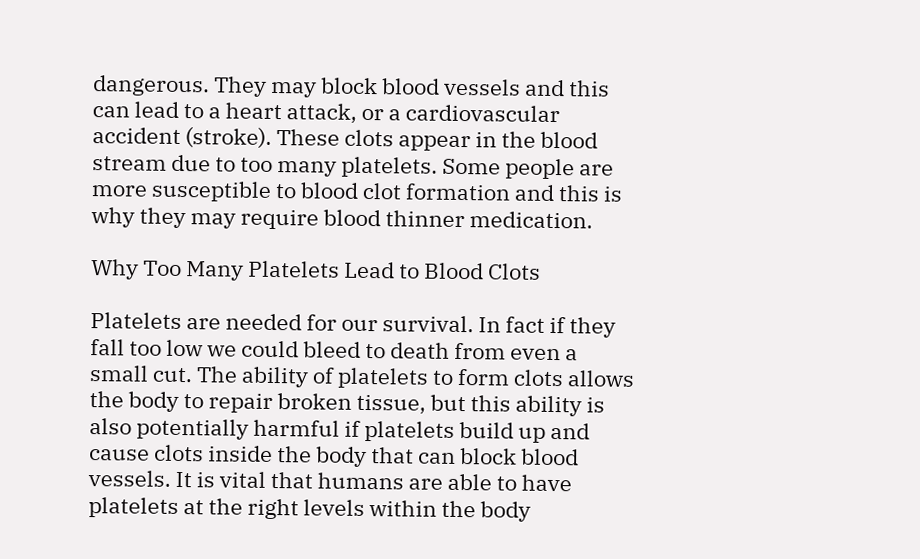dangerous. They may block blood vessels and this can lead to a heart attack, or a cardiovascular accident (stroke). These clots appear in the blood stream due to too many platelets. Some people are more susceptible to blood clot formation and this is why they may require blood thinner medication.

Why Too Many Platelets Lead to Blood Clots

Platelets are needed for our survival. In fact if they fall too low we could bleed to death from even a small cut. The ability of platelets to form clots allows the body to repair broken tissue, but this ability is also potentially harmful if platelets build up and cause clots inside the body that can block blood vessels. It is vital that humans are able to have platelets at the right levels within the body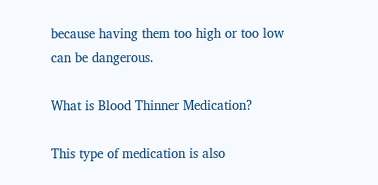because having them too high or too low can be dangerous.

What is Blood Thinner Medication?

This type of medication is also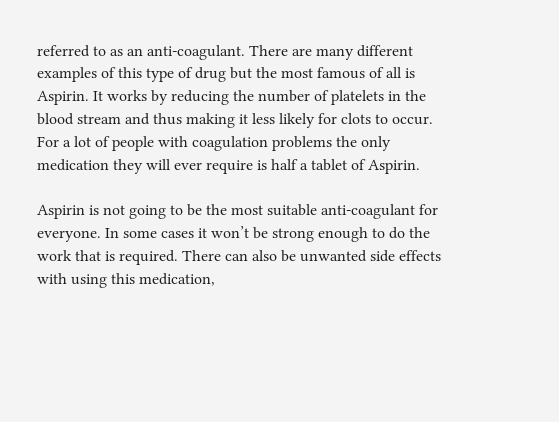referred to as an anti-coagulant. There are many different examples of this type of drug but the most famous of all is Aspirin. It works by reducing the number of platelets in the blood stream and thus making it less likely for clots to occur. For a lot of people with coagulation problems the only medication they will ever require is half a tablet of Aspirin.

Aspirin is not going to be the most suitable anti-coagulant for everyone. In some cases it won’t be strong enough to do the work that is required. There can also be unwanted side effects with using this medication,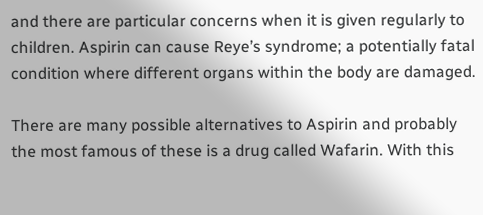and there are particular concerns when it is given regularly to children. Aspirin can cause Reye’s syndrome; a potentially fatal condition where different organs within the body are damaged.

There are many possible alternatives to Aspirin and probably the most famous of these is a drug called Wafarin. With this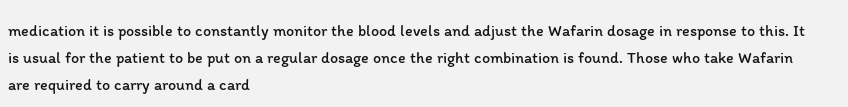medication it is possible to constantly monitor the blood levels and adjust the Wafarin dosage in response to this. It is usual for the patient to be put on a regular dosage once the right combination is found. Those who take Wafarin are required to carry around a card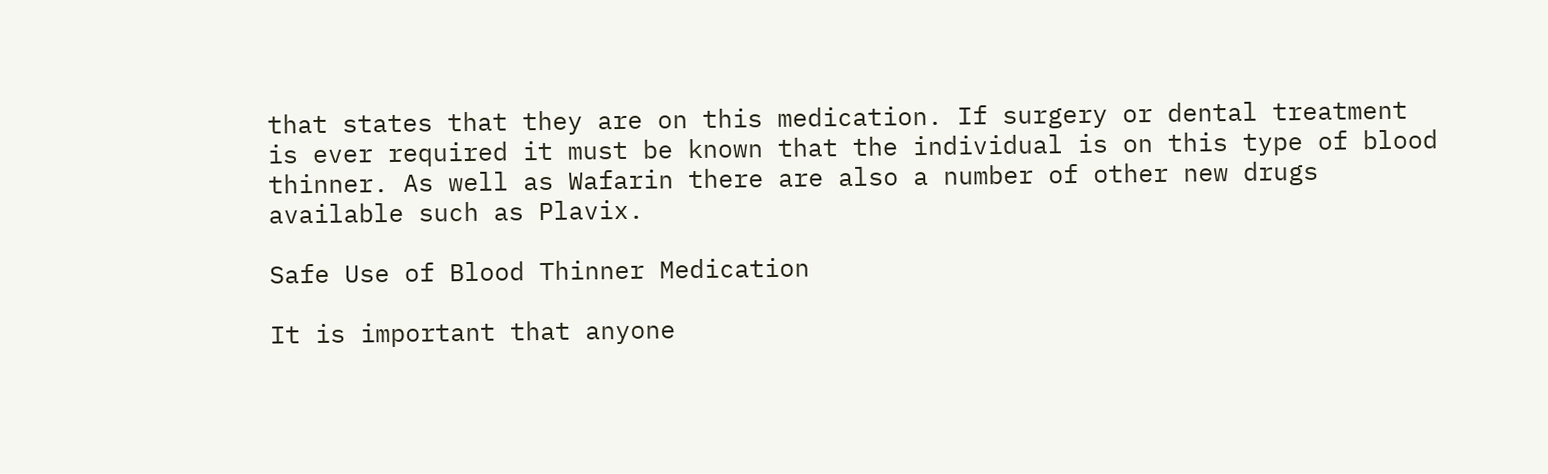that states that they are on this medication. If surgery or dental treatment is ever required it must be known that the individual is on this type of blood thinner. As well as Wafarin there are also a number of other new drugs available such as Plavix.

Safe Use of Blood Thinner Medication

It is important that anyone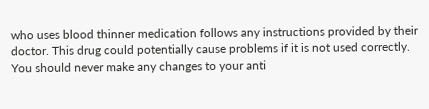who uses blood thinner medication follows any instructions provided by their doctor. This drug could potentially cause problems if it is not used correctly. You should never make any changes to your anti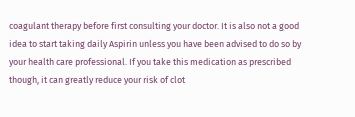coagulant therapy before first consulting your doctor. It is also not a good idea to start taking daily Aspirin unless you have been advised to do so by your health care professional. If you take this medication as prescribed though, it can greatly reduce your risk of clot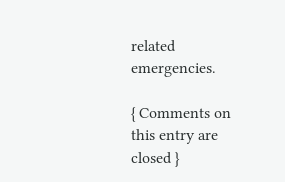related emergencies.

{ Comments on this entry are closed }